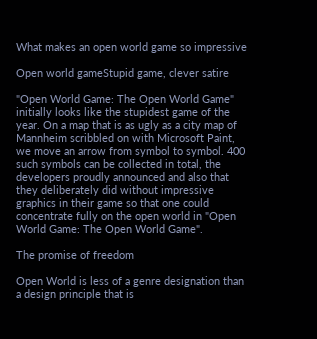What makes an open world game so impressive

Open world gameStupid game, clever satire

"Open World Game: The Open World Game" initially looks like the stupidest game of the year. On a map that is as ugly as a city map of Mannheim scribbled on with Microsoft Paint, we move an arrow from symbol to symbol. 400 such symbols can be collected in total, the developers proudly announced and also that they deliberately did without impressive graphics in their game so that one could concentrate fully on the open world in "Open World Game: The Open World Game".

The promise of freedom

Open World is less of a genre designation than a design principle that is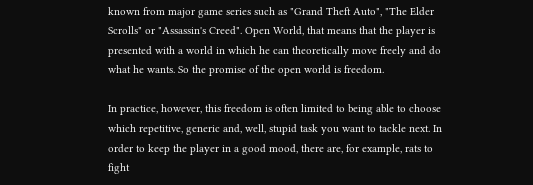known from major game series such as "Grand Theft Auto", "The Elder Scrolls" or "Assassin's Creed". Open World, that means that the player is presented with a world in which he can theoretically move freely and do what he wants. So the promise of the open world is freedom.

In practice, however, this freedom is often limited to being able to choose which repetitive, generic and, well, stupid task you want to tackle next. In order to keep the player in a good mood, there are, for example, rats to fight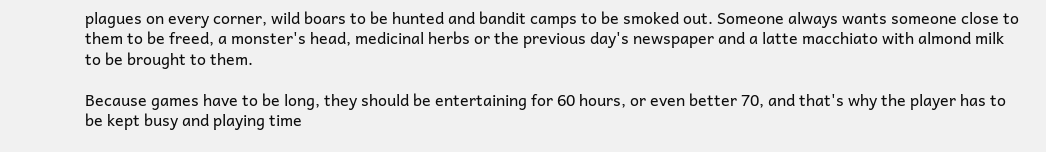plagues on every corner, wild boars to be hunted and bandit camps to be smoked out. Someone always wants someone close to them to be freed, a monster's head, medicinal herbs or the previous day's newspaper and a latte macchiato with almond milk to be brought to them.

Because games have to be long, they should be entertaining for 60 hours, or even better 70, and that's why the player has to be kept busy and playing time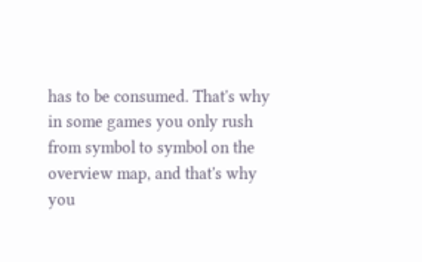has to be consumed. That's why in some games you only rush from symbol to symbol on the overview map, and that's why you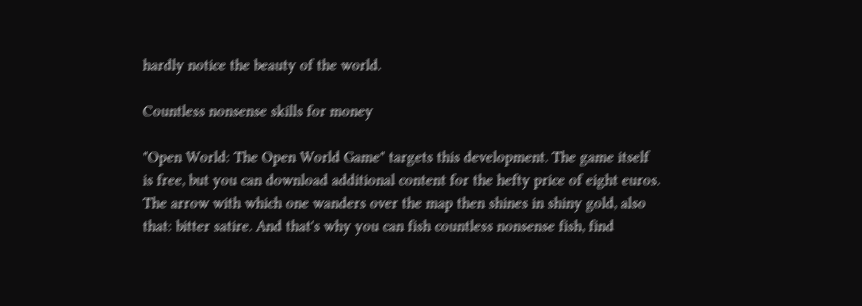hardly notice the beauty of the world.

Countless nonsense skills for money

"Open World: The Open World Game" targets this development. The game itself is free, but you can download additional content for the hefty price of eight euros. The arrow with which one wanders over the map then shines in shiny gold, also that: bitter satire. And that's why you can fish countless nonsense fish, find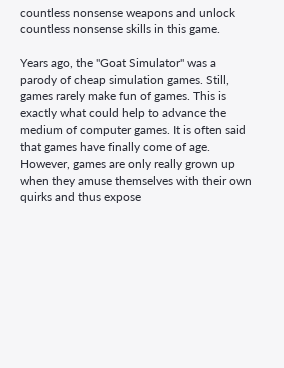countless nonsense weapons and unlock countless nonsense skills in this game.

Years ago, the "Goat Simulator" was a parody of cheap simulation games. Still, games rarely make fun of games. This is exactly what could help to advance the medium of computer games. It is often said that games have finally come of age. However, games are only really grown up when they amuse themselves with their own quirks and thus expose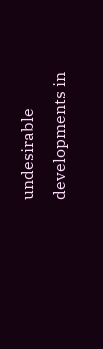undesirable developments in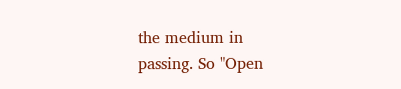the medium in passing. So "Open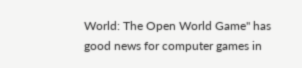World: The Open World Game" has good news for computer games in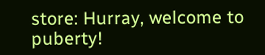store: Hurray, welcome to puberty!